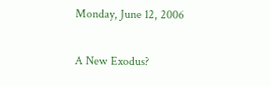Monday, June 12, 2006

A New Exodus?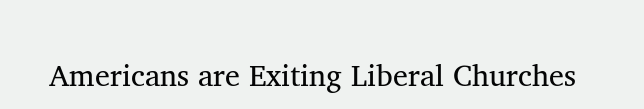Americans are Exiting Liberal Churches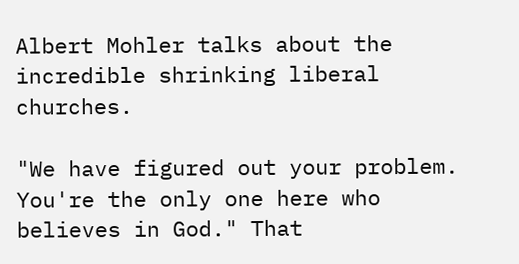Albert Mohler talks about the incredible shrinking liberal churches.

"We have figured out your problem. You're the only one here who believes in God." That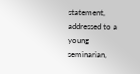statement, addressed to a young seminarian,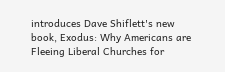introduces Dave Shiflett's new book, Exodus: Why Americans are Fleeing Liberal Churches for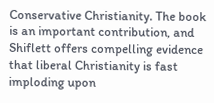Conservative Christianity. The book is an important contribution, and Shiflett offers compelling evidence that liberal Christianity is fast imploding upon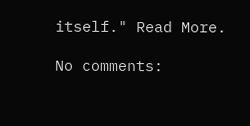itself." Read More.

No comments: